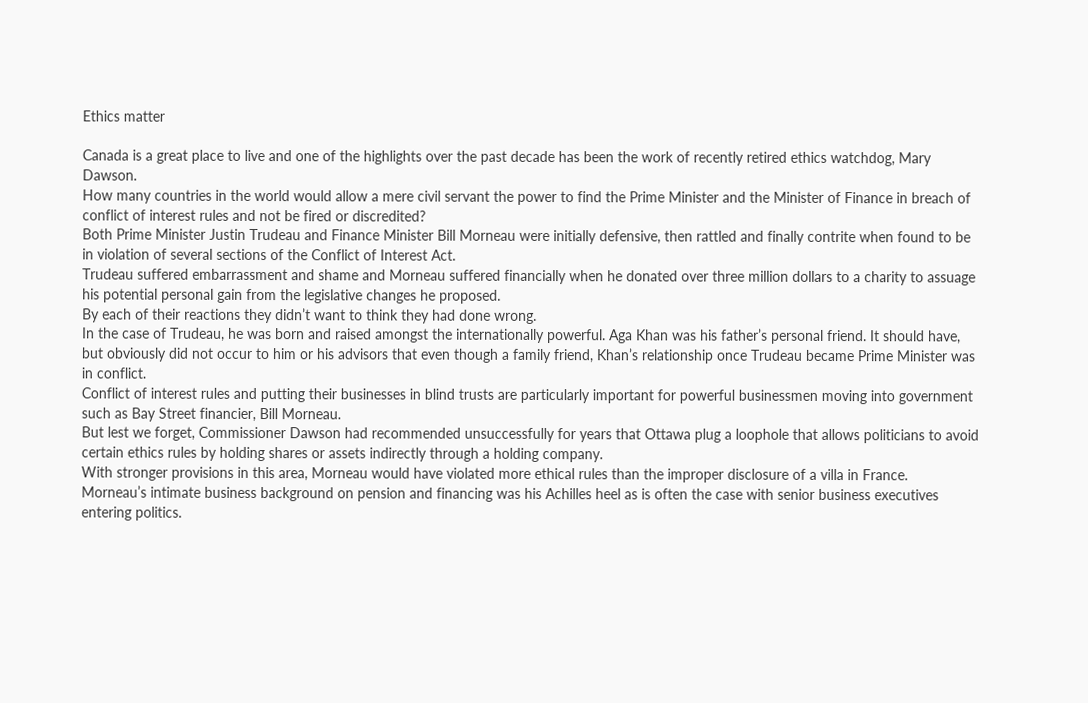Ethics matter

Canada is a great place to live and one of the highlights over the past decade has been the work of recently retired ethics watchdog, Mary Dawson.
How many countries in the world would allow a mere civil servant the power to find the Prime Minister and the Minister of Finance in breach of conflict of interest rules and not be fired or discredited?
Both Prime Minister Justin Trudeau and Finance Minister Bill Morneau were initially defensive, then rattled and finally contrite when found to be in violation of several sections of the Conflict of Interest Act.
Trudeau suffered embarrassment and shame and Morneau suffered financially when he donated over three million dollars to a charity to assuage his potential personal gain from the legislative changes he proposed.
By each of their reactions they didn’t want to think they had done wrong.
In the case of Trudeau, he was born and raised amongst the internationally powerful. Aga Khan was his father’s personal friend. It should have, but obviously did not occur to him or his advisors that even though a family friend, Khan’s relationship once Trudeau became Prime Minister was in conflict.
Conflict of interest rules and putting their businesses in blind trusts are particularly important for powerful businessmen moving into government such as Bay Street financier, Bill Morneau.
But lest we forget, Commissioner Dawson had recommended unsuccessfully for years that Ottawa plug a loophole that allows politicians to avoid certain ethics rules by holding shares or assets indirectly through a holding company.
With stronger provisions in this area, Morneau would have violated more ethical rules than the improper disclosure of a villa in France.
Morneau’s intimate business background on pension and financing was his Achilles heel as is often the case with senior business executives entering politics.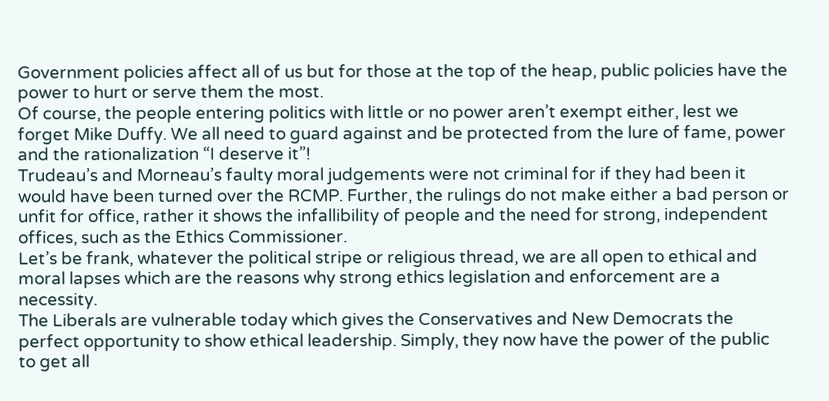Government policies affect all of us but for those at the top of the heap, public policies have the power to hurt or serve them the most.
Of course, the people entering politics with little or no power aren’t exempt either, lest we forget Mike Duffy. We all need to guard against and be protected from the lure of fame, power and the rationalization “I deserve it”!
Trudeau’s and Morneau’s faulty moral judgements were not criminal for if they had been it would have been turned over the RCMP. Further, the rulings do not make either a bad person or unfit for office, rather it shows the infallibility of people and the need for strong, independent offices, such as the Ethics Commissioner.
Let’s be frank, whatever the political stripe or religious thread, we are all open to ethical and moral lapses which are the reasons why strong ethics legislation and enforcement are a necessity.
The Liberals are vulnerable today which gives the Conservatives and New Democrats the perfect opportunity to show ethical leadership. Simply, they now have the power of the public to get all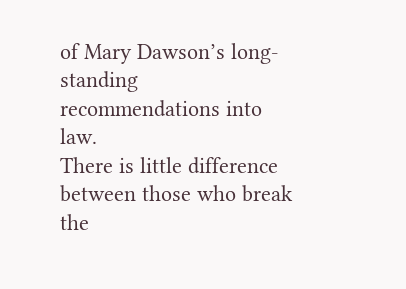of Mary Dawson’s long-standing recommendations into law.
There is little difference between those who break the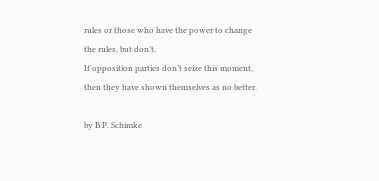rules or those who have the power to change the rules, but don’t.
If opposition parties don’t seize this moment, then they have shown themselves as no better.

by B.P. Schimke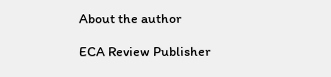About the author

ECA Review Publisher